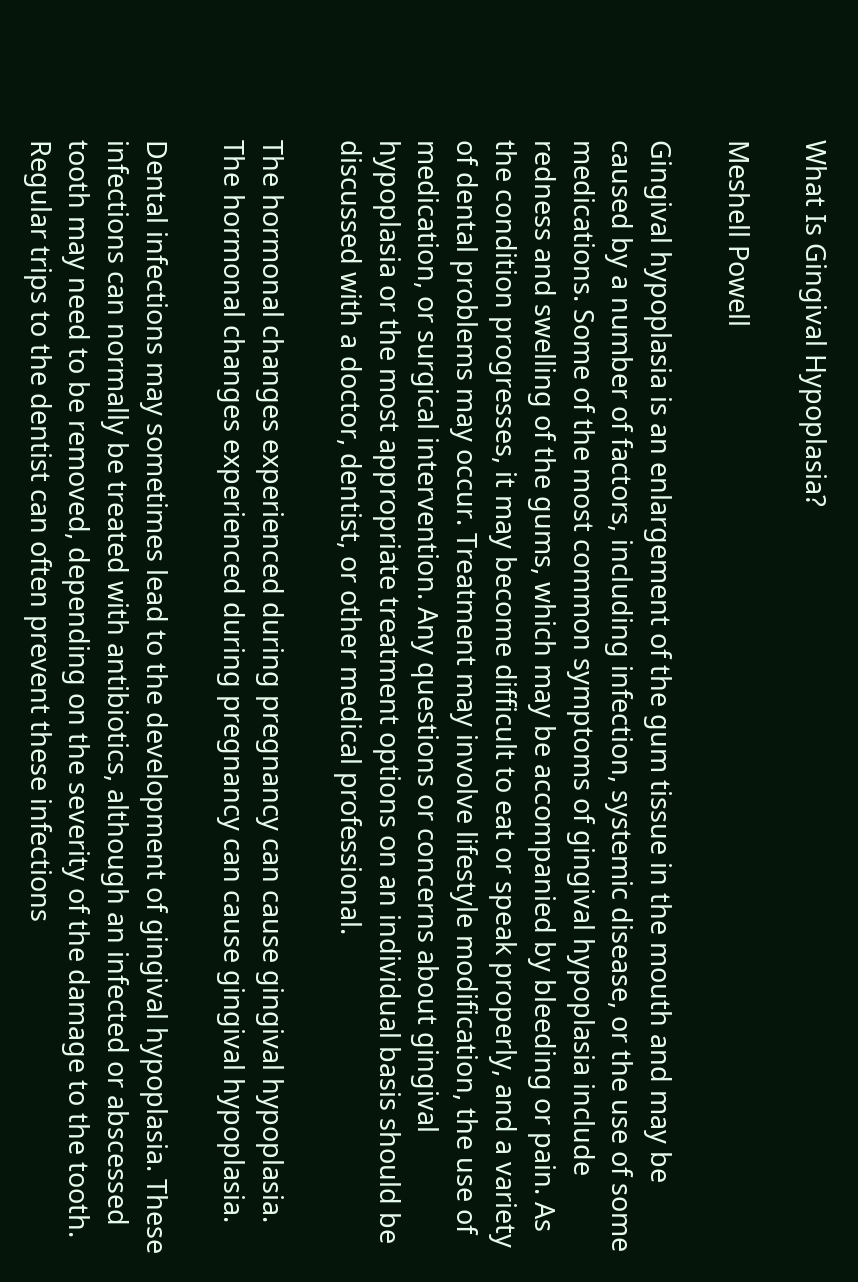What Is Gingival Hypoplasia?

Meshell Powell

Gingival hypoplasia is an enlargement of the gum tissue in the mouth and may be caused by a number of factors, including infection, systemic disease, or the use of some medications. Some of the most common symptoms of gingival hypoplasia include redness and swelling of the gums, which may be accompanied by bleeding or pain. As the condition progresses, it may become difficult to eat or speak properly, and a variety of dental problems may occur. Treatment may involve lifestyle modification, the use of medication, or surgical intervention. Any questions or concerns about gingival hypoplasia or the most appropriate treatment options on an individual basis should be discussed with a doctor, dentist, or other medical professional.

The hormonal changes experienced during pregnancy can cause gingival hypoplasia.
The hormonal changes experienced during pregnancy can cause gingival hypoplasia.

Dental infections may sometimes lead to the development of gingival hypoplasia. These infections can normally be treated with antibiotics, although an infected or abscessed tooth may need to be removed, depending on the severity of the damage to the tooth. Regular trips to the dentist can often prevent these infections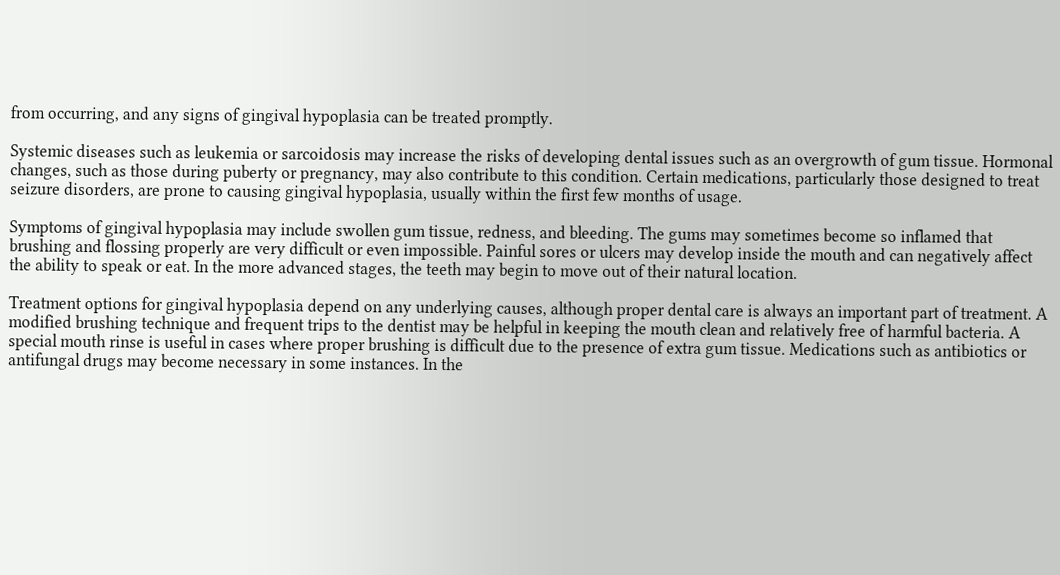from occurring, and any signs of gingival hypoplasia can be treated promptly.

Systemic diseases such as leukemia or sarcoidosis may increase the risks of developing dental issues such as an overgrowth of gum tissue. Hormonal changes, such as those during puberty or pregnancy, may also contribute to this condition. Certain medications, particularly those designed to treat seizure disorders, are prone to causing gingival hypoplasia, usually within the first few months of usage.

Symptoms of gingival hypoplasia may include swollen gum tissue, redness, and bleeding. The gums may sometimes become so inflamed that brushing and flossing properly are very difficult or even impossible. Painful sores or ulcers may develop inside the mouth and can negatively affect the ability to speak or eat. In the more advanced stages, the teeth may begin to move out of their natural location.

Treatment options for gingival hypoplasia depend on any underlying causes, although proper dental care is always an important part of treatment. A modified brushing technique and frequent trips to the dentist may be helpful in keeping the mouth clean and relatively free of harmful bacteria. A special mouth rinse is useful in cases where proper brushing is difficult due to the presence of extra gum tissue. Medications such as antibiotics or antifungal drugs may become necessary in some instances. In the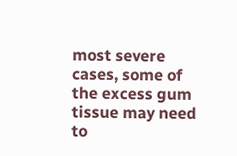most severe cases, some of the excess gum tissue may need to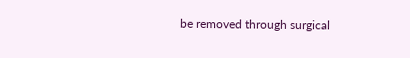be removed through surgical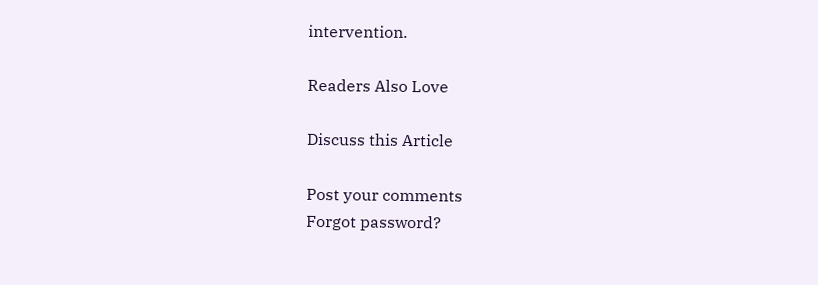intervention.

Readers Also Love

Discuss this Article

Post your comments
Forgot password?